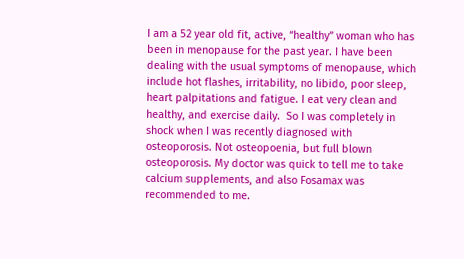I am a 52 year old fit, active, “healthy” woman who has been in menopause for the past year. I have been dealing with the usual symptoms of menopause, which include hot flashes, irritability, no libido, poor sleep, heart palpitations and fatigue. I eat very clean and healthy, and exercise daily.  So I was completely in shock when I was recently diagnosed with osteoporosis. Not osteopoenia, but full blown osteoporosis. My doctor was quick to tell me to take calcium supplements, and also Fosamax was recommended to me.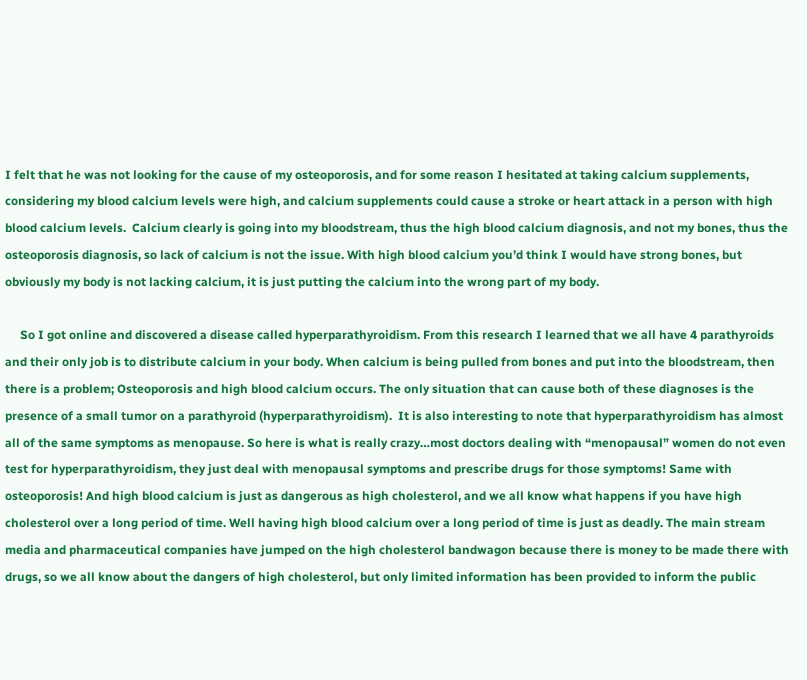I felt that he was not looking for the cause of my osteoporosis, and for some reason I hesitated at taking calcium supplements, considering my blood calcium levels were high, and calcium supplements could cause a stroke or heart attack in a person with high blood calcium levels.  Calcium clearly is going into my bloodstream, thus the high blood calcium diagnosis, and not my bones, thus the osteoporosis diagnosis, so lack of calcium is not the issue. With high blood calcium you’d think I would have strong bones, but obviously my body is not lacking calcium, it is just putting the calcium into the wrong part of my body.

     So I got online and discovered a disease called hyperparathyroidism. From this research I learned that we all have 4 parathyroids and their only job is to distribute calcium in your body. When calcium is being pulled from bones and put into the bloodstream, then there is a problem; Osteoporosis and high blood calcium occurs. The only situation that can cause both of these diagnoses is the presence of a small tumor on a parathyroid (hyperparathyroidism).  It is also interesting to note that hyperparathyroidism has almost all of the same symptoms as menopause. So here is what is really crazy…most doctors dealing with “menopausal” women do not even test for hyperparathyroidism, they just deal with menopausal symptoms and prescribe drugs for those symptoms! Same with osteoporosis! And high blood calcium is just as dangerous as high cholesterol, and we all know what happens if you have high cholesterol over a long period of time. Well having high blood calcium over a long period of time is just as deadly. The main stream media and pharmaceutical companies have jumped on the high cholesterol bandwagon because there is money to be made there with drugs, so we all know about the dangers of high cholesterol, but only limited information has been provided to inform the public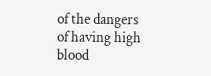of the dangers of having high blood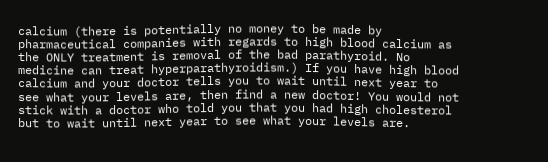calcium (there is potentially no money to be made by pharmaceutical companies with regards to high blood calcium as the ONLY treatment is removal of the bad parathyroid. No medicine can treat hyperparathyroidism.) If you have high blood calcium and your doctor tells you to wait until next year to see what your levels are, then find a new doctor! You would not stick with a doctor who told you that you had high cholesterol but to wait until next year to see what your levels are.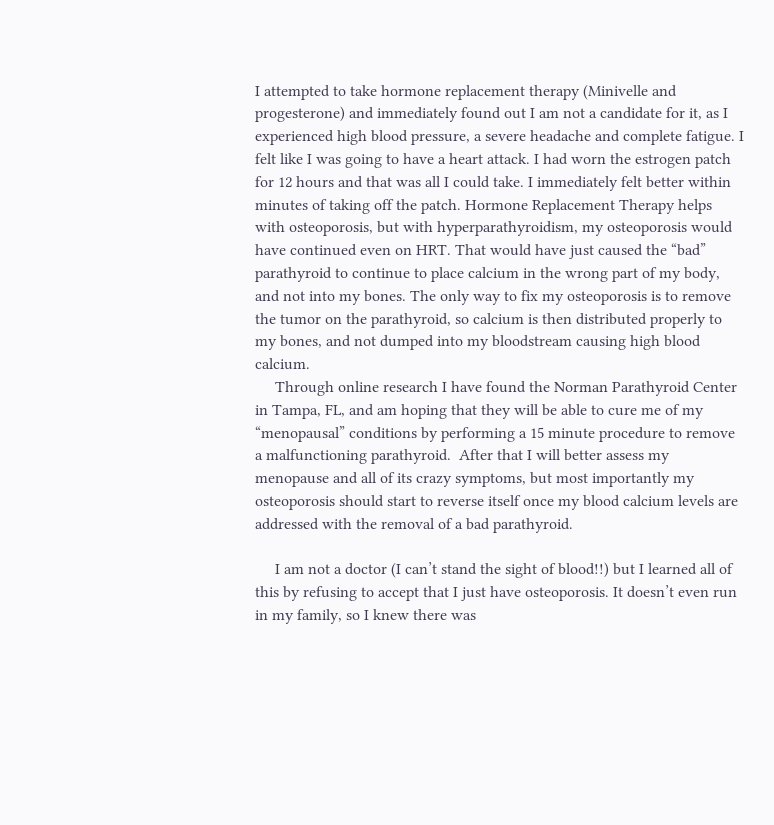I attempted to take hormone replacement therapy (Minivelle and progesterone) and immediately found out I am not a candidate for it, as I experienced high blood pressure, a severe headache and complete fatigue. I felt like I was going to have a heart attack. I had worn the estrogen patch for 12 hours and that was all I could take. I immediately felt better within minutes of taking off the patch. Hormone Replacement Therapy helps with osteoporosis, but with hyperparathyroidism, my osteoporosis would have continued even on HRT. That would have just caused the “bad” parathyroid to continue to place calcium in the wrong part of my body, and not into my bones. The only way to fix my osteoporosis is to remove the tumor on the parathyroid, so calcium is then distributed properly to my bones, and not dumped into my bloodstream causing high blood calcium.
     Through online research I have found the Norman Parathyroid Center in Tampa, FL, and am hoping that they will be able to cure me of my “menopausal” conditions by performing a 15 minute procedure to remove a malfunctioning parathyroid.  After that I will better assess my menopause and all of its crazy symptoms, but most importantly my osteoporosis should start to reverse itself once my blood calcium levels are addressed with the removal of a bad parathyroid.

     I am not a doctor (I can’t stand the sight of blood!!) but I learned all of this by refusing to accept that I just have osteoporosis. It doesn’t even run in my family, so I knew there was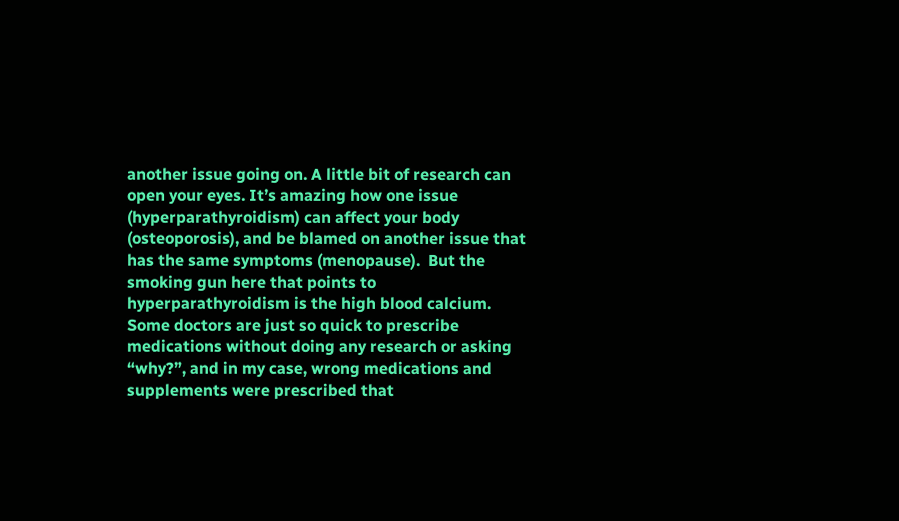another issue going on. A little bit of research can open your eyes. It’s amazing how one issue (hyperparathyroidism) can affect your body (osteoporosis), and be blamed on another issue that has the same symptoms (menopause).  But the smoking gun here that points to hyperparathyroidism is the high blood calcium.  Some doctors are just so quick to prescribe medications without doing any research or asking “why?”, and in my case, wrong medications and supplements were prescribed that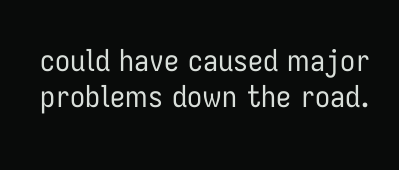could have caused major problems down the road.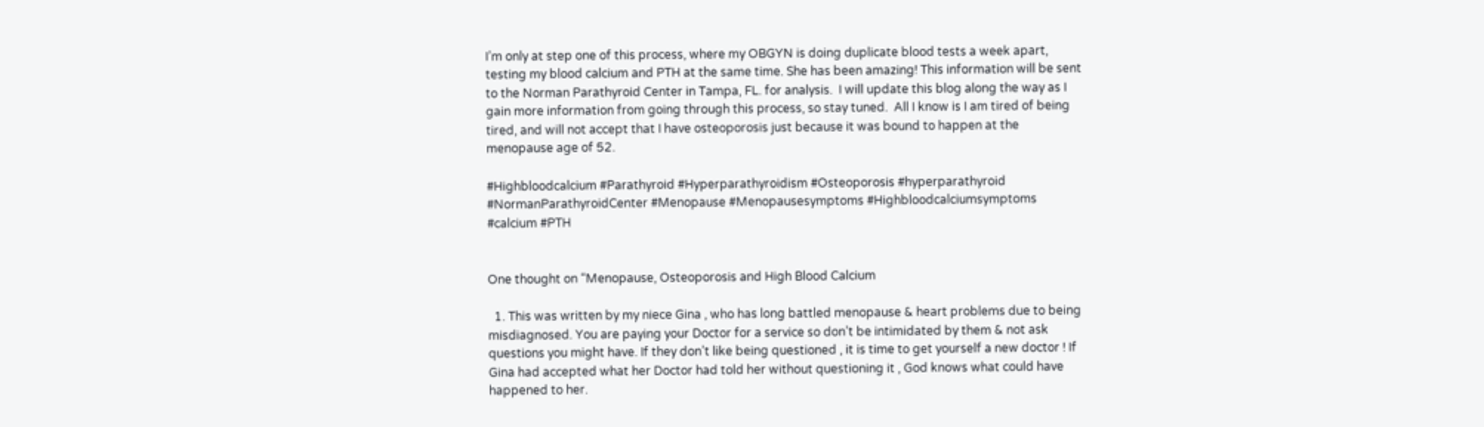I’m only at step one of this process, where my OBGYN is doing duplicate blood tests a week apart, testing my blood calcium and PTH at the same time. She has been amazing! This information will be sent to the Norman Parathyroid Center in Tampa, FL. for analysis.  I will update this blog along the way as I gain more information from going through this process, so stay tuned.  All I know is I am tired of being tired, and will not accept that I have osteoporosis just because it was bound to happen at the menopause age of 52.

#Highbloodcalcium #Parathyroid #Hyperparathyroidism #Osteoporosis #hyperparathyroid #NormanParathyroidCenter #Menopause #Menopausesymptoms #Highbloodcalciumsymptoms #calcium #PTH


One thought on “Menopause, Osteoporosis and High Blood Calcium

  1. This was written by my niece Gina , who has long battled menopause & heart problems due to being misdiagnosed. You are paying your Doctor for a service so don’t be intimidated by them & not ask questions you might have. If they don’t like being questioned , it is time to get yourself a new doctor ! If Gina had accepted what her Doctor had told her without questioning it , God knows what could have happened to her.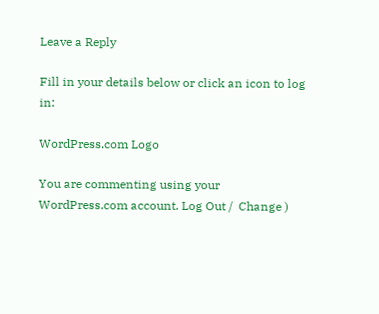Leave a Reply

Fill in your details below or click an icon to log in:

WordPress.com Logo

You are commenting using your WordPress.com account. Log Out /  Change )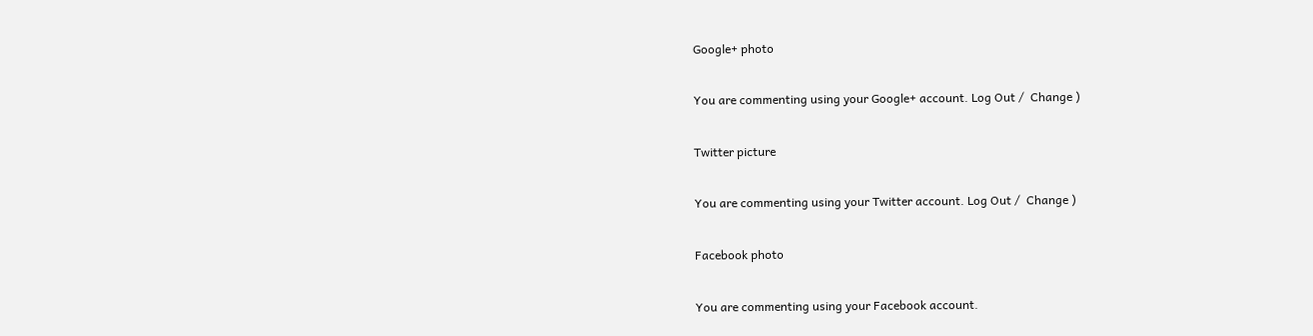Google+ photo

You are commenting using your Google+ account. Log Out /  Change )

Twitter picture

You are commenting using your Twitter account. Log Out /  Change )

Facebook photo

You are commenting using your Facebook account.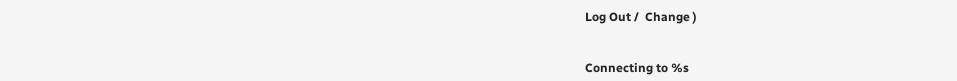Log Out /  Change )


Connecting to %s